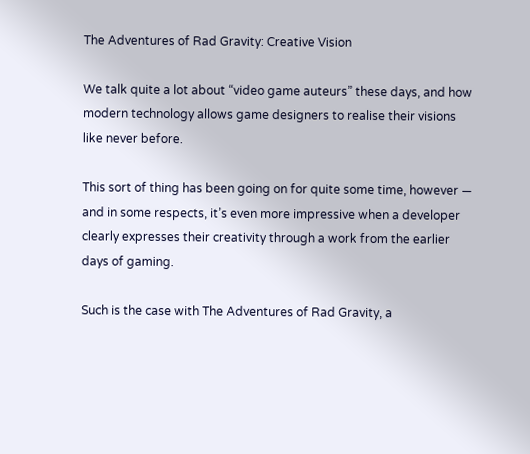The Adventures of Rad Gravity: Creative Vision

We talk quite a lot about “video game auteurs” these days, and how modern technology allows game designers to realise their visions like never before.

This sort of thing has been going on for quite some time, however — and in some respects, it’s even more impressive when a developer clearly expresses their creativity through a work from the earlier days of gaming.

Such is the case with The Adventures of Rad Gravity, a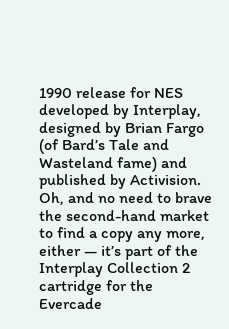1990 release for NES developed by Interplay, designed by Brian Fargo (of Bard’s Tale and Wasteland fame) and published by Activision. Oh, and no need to brave the second-hand market to find a copy any more, either — it’s part of the Interplay Collection 2 cartridge for the Evercade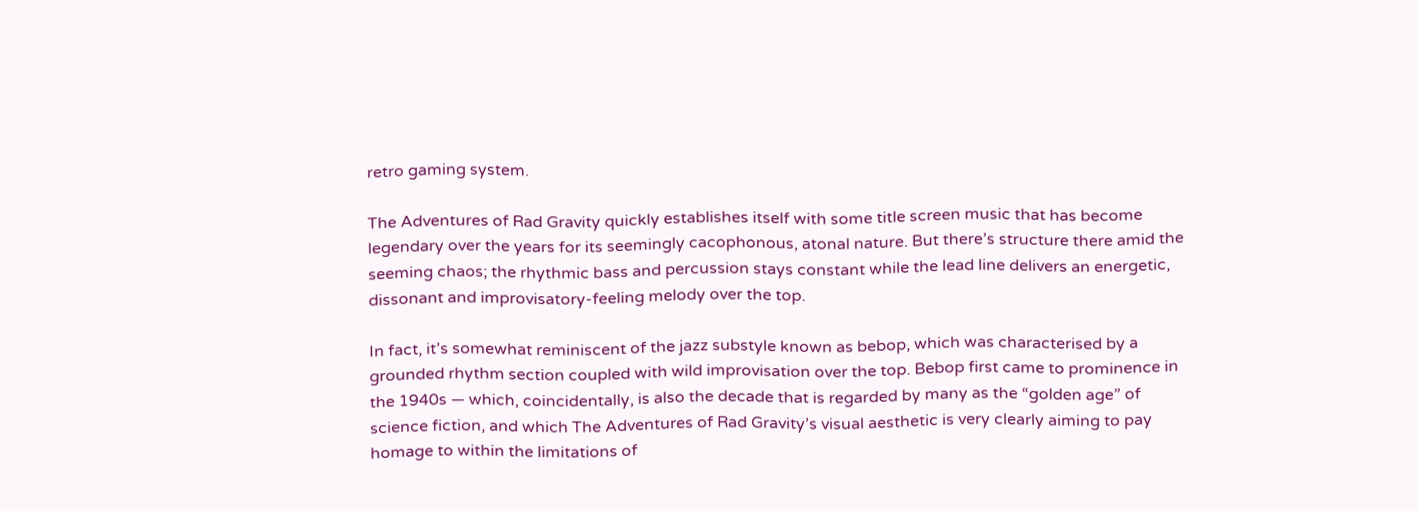retro gaming system.

The Adventures of Rad Gravity quickly establishes itself with some title screen music that has become legendary over the years for its seemingly cacophonous, atonal nature. But there’s structure there amid the seeming chaos; the rhythmic bass and percussion stays constant while the lead line delivers an energetic, dissonant and improvisatory-feeling melody over the top.

In fact, it’s somewhat reminiscent of the jazz substyle known as bebop, which was characterised by a grounded rhythm section coupled with wild improvisation over the top. Bebop first came to prominence in the 1940s — which, coincidentally, is also the decade that is regarded by many as the “golden age” of science fiction, and which The Adventures of Rad Gravity’s visual aesthetic is very clearly aiming to pay homage to within the limitations of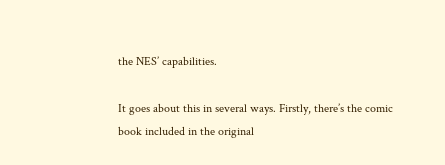the NES’ capabilities.

It goes about this in several ways. Firstly, there’s the comic book included in the original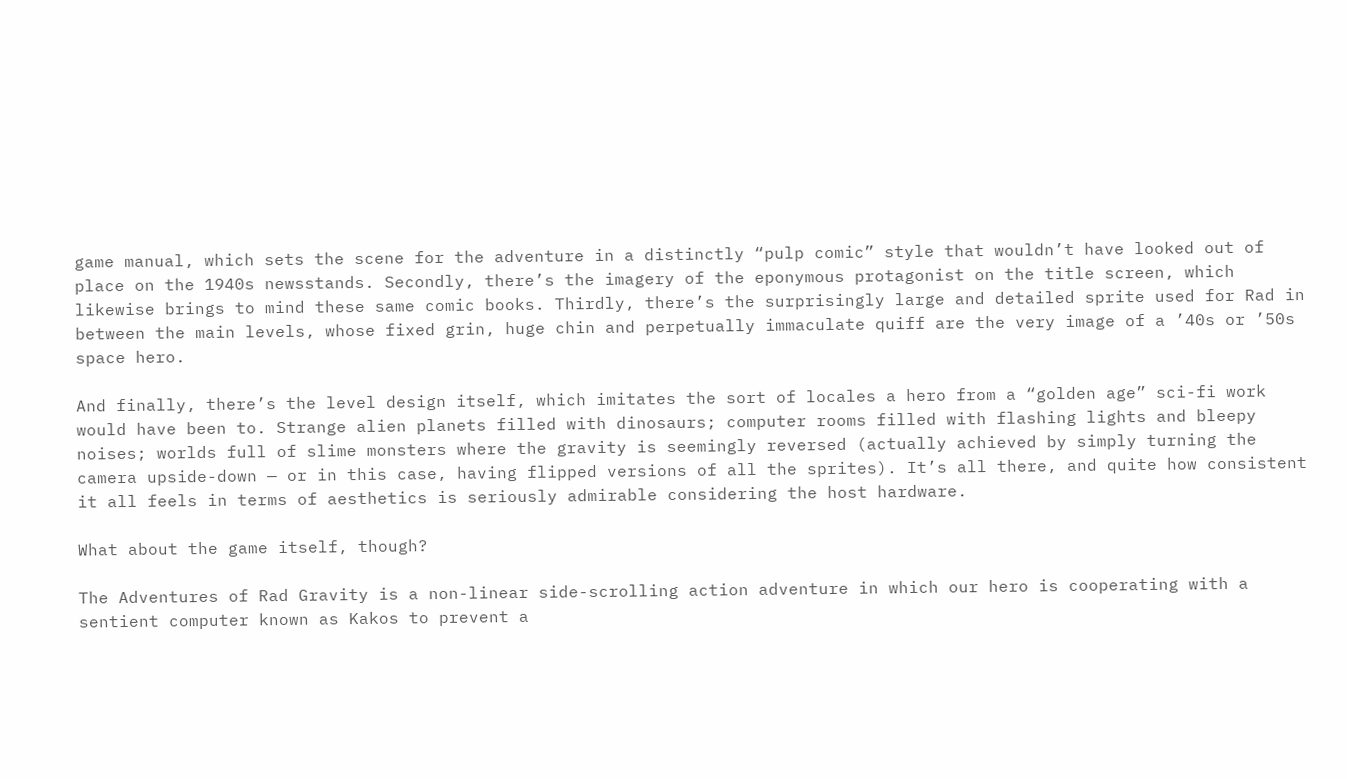game manual, which sets the scene for the adventure in a distinctly “pulp comic” style that wouldn’t have looked out of place on the 1940s newsstands. Secondly, there’s the imagery of the eponymous protagonist on the title screen, which likewise brings to mind these same comic books. Thirdly, there’s the surprisingly large and detailed sprite used for Rad in between the main levels, whose fixed grin, huge chin and perpetually immaculate quiff are the very image of a ’40s or ’50s space hero.

And finally, there’s the level design itself, which imitates the sort of locales a hero from a “golden age” sci-fi work would have been to. Strange alien planets filled with dinosaurs; computer rooms filled with flashing lights and bleepy noises; worlds full of slime monsters where the gravity is seemingly reversed (actually achieved by simply turning the camera upside-down — or in this case, having flipped versions of all the sprites). It’s all there, and quite how consistent it all feels in terms of aesthetics is seriously admirable considering the host hardware.

What about the game itself, though?

The Adventures of Rad Gravity is a non-linear side-scrolling action adventure in which our hero is cooperating with a sentient computer known as Kakos to prevent a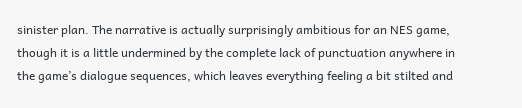sinister plan. The narrative is actually surprisingly ambitious for an NES game, though it is a little undermined by the complete lack of punctuation anywhere in the game’s dialogue sequences, which leaves everything feeling a bit stilted and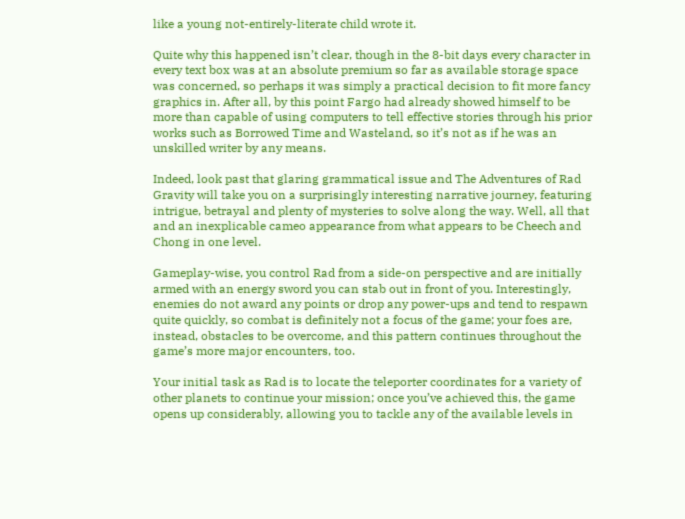like a young not-entirely-literate child wrote it.

Quite why this happened isn’t clear, though in the 8-bit days every character in every text box was at an absolute premium so far as available storage space was concerned, so perhaps it was simply a practical decision to fit more fancy graphics in. After all, by this point Fargo had already showed himself to be more than capable of using computers to tell effective stories through his prior works such as Borrowed Time and Wasteland, so it’s not as if he was an unskilled writer by any means.

Indeed, look past that glaring grammatical issue and The Adventures of Rad Gravity will take you on a surprisingly interesting narrative journey, featuring intrigue, betrayal and plenty of mysteries to solve along the way. Well, all that and an inexplicable cameo appearance from what appears to be Cheech and Chong in one level.

Gameplay-wise, you control Rad from a side-on perspective and are initially armed with an energy sword you can stab out in front of you. Interestingly, enemies do not award any points or drop any power-ups and tend to respawn quite quickly, so combat is definitely not a focus of the game; your foes are, instead, obstacles to be overcome, and this pattern continues throughout the game’s more major encounters, too.

Your initial task as Rad is to locate the teleporter coordinates for a variety of other planets to continue your mission; once you’ve achieved this, the game opens up considerably, allowing you to tackle any of the available levels in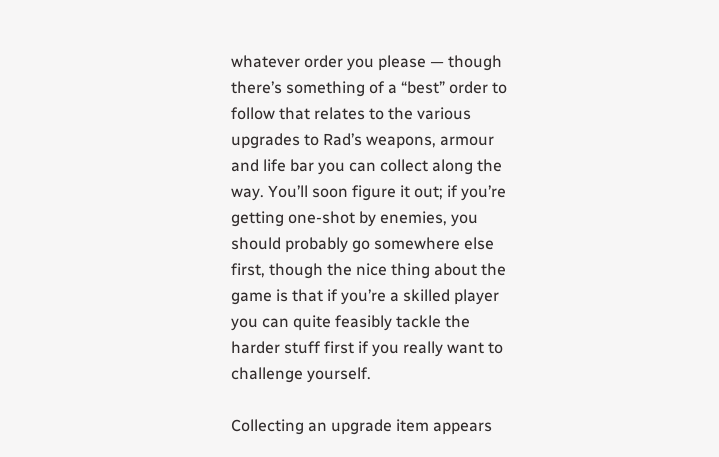whatever order you please — though there’s something of a “best” order to follow that relates to the various upgrades to Rad’s weapons, armour and life bar you can collect along the way. You’ll soon figure it out; if you’re getting one-shot by enemies, you should probably go somewhere else first, though the nice thing about the game is that if you’re a skilled player you can quite feasibly tackle the harder stuff first if you really want to challenge yourself.

Collecting an upgrade item appears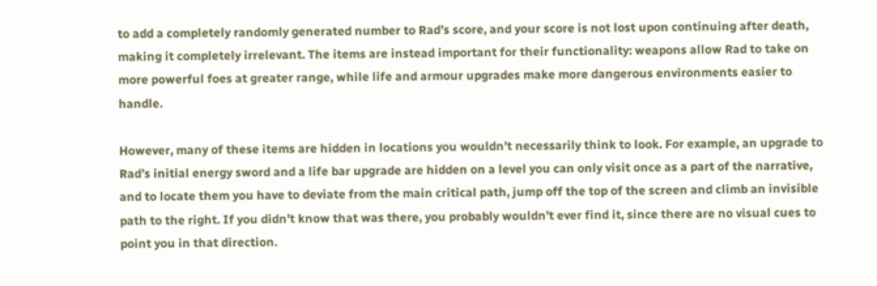to add a completely randomly generated number to Rad’s score, and your score is not lost upon continuing after death, making it completely irrelevant. The items are instead important for their functionality: weapons allow Rad to take on more powerful foes at greater range, while life and armour upgrades make more dangerous environments easier to handle.

However, many of these items are hidden in locations you wouldn’t necessarily think to look. For example, an upgrade to Rad’s initial energy sword and a life bar upgrade are hidden on a level you can only visit once as a part of the narrative, and to locate them you have to deviate from the main critical path, jump off the top of the screen and climb an invisible path to the right. If you didn’t know that was there, you probably wouldn’t ever find it, since there are no visual cues to point you in that direction.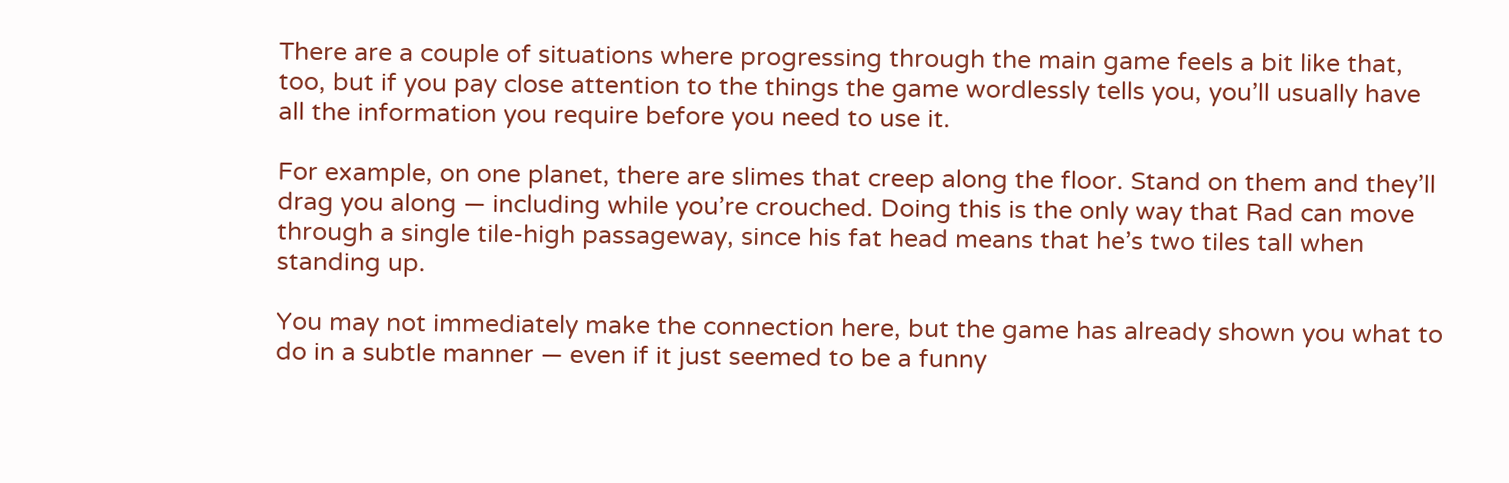There are a couple of situations where progressing through the main game feels a bit like that, too, but if you pay close attention to the things the game wordlessly tells you, you’ll usually have all the information you require before you need to use it.

For example, on one planet, there are slimes that creep along the floor. Stand on them and they’ll drag you along — including while you’re crouched. Doing this is the only way that Rad can move through a single tile-high passageway, since his fat head means that he’s two tiles tall when standing up.

You may not immediately make the connection here, but the game has already shown you what to do in a subtle manner — even if it just seemed to be a funny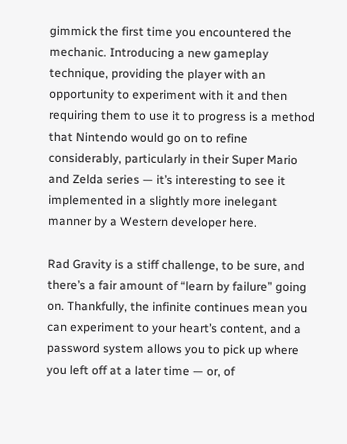gimmick the first time you encountered the mechanic. Introducing a new gameplay technique, providing the player with an opportunity to experiment with it and then requiring them to use it to progress is a method that Nintendo would go on to refine considerably, particularly in their Super Mario and Zelda series — it’s interesting to see it implemented in a slightly more inelegant manner by a Western developer here.

Rad Gravity is a stiff challenge, to be sure, and there’s a fair amount of “learn by failure” going on. Thankfully, the infinite continues mean you can experiment to your heart’s content, and a password system allows you to pick up where you left off at a later time — or, of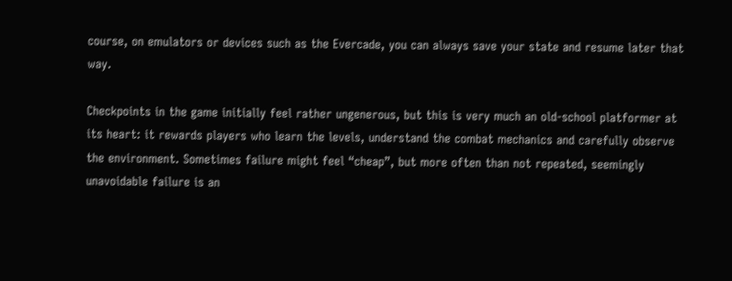course, on emulators or devices such as the Evercade, you can always save your state and resume later that way.

Checkpoints in the game initially feel rather ungenerous, but this is very much an old-school platformer at its heart: it rewards players who learn the levels, understand the combat mechanics and carefully observe the environment. Sometimes failure might feel “cheap”, but more often than not repeated, seemingly unavoidable failure is an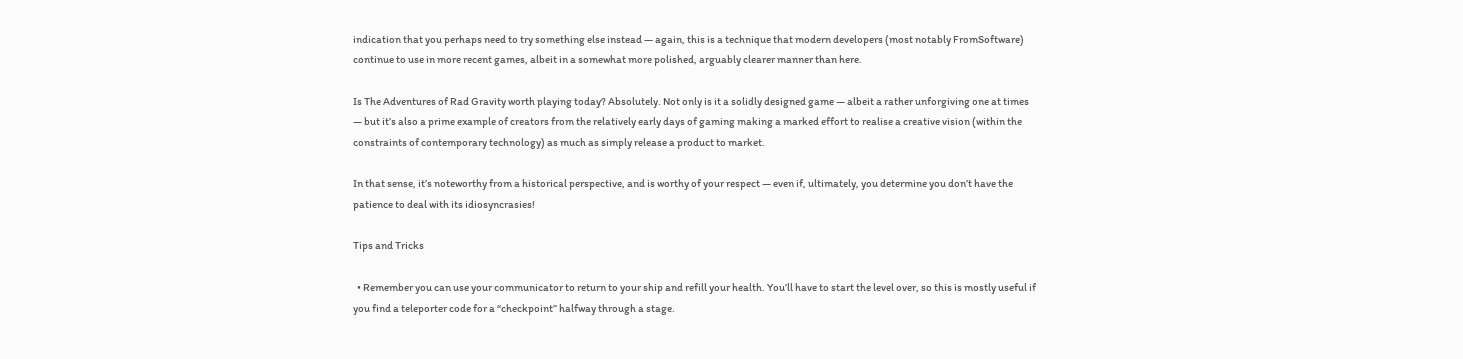indication that you perhaps need to try something else instead — again, this is a technique that modern developers (most notably FromSoftware) continue to use in more recent games, albeit in a somewhat more polished, arguably clearer manner than here.

Is The Adventures of Rad Gravity worth playing today? Absolutely. Not only is it a solidly designed game — albeit a rather unforgiving one at times — but it’s also a prime example of creators from the relatively early days of gaming making a marked effort to realise a creative vision (within the constraints of contemporary technology) as much as simply release a product to market.

In that sense, it’s noteworthy from a historical perspective, and is worthy of your respect — even if, ultimately, you determine you don’t have the patience to deal with its idiosyncrasies!

Tips and Tricks

  • Remember you can use your communicator to return to your ship and refill your health. You’ll have to start the level over, so this is mostly useful if you find a teleporter code for a “checkpoint” halfway through a stage.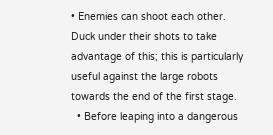• Enemies can shoot each other. Duck under their shots to take advantage of this; this is particularly useful against the large robots towards the end of the first stage.
  • Before leaping into a dangerous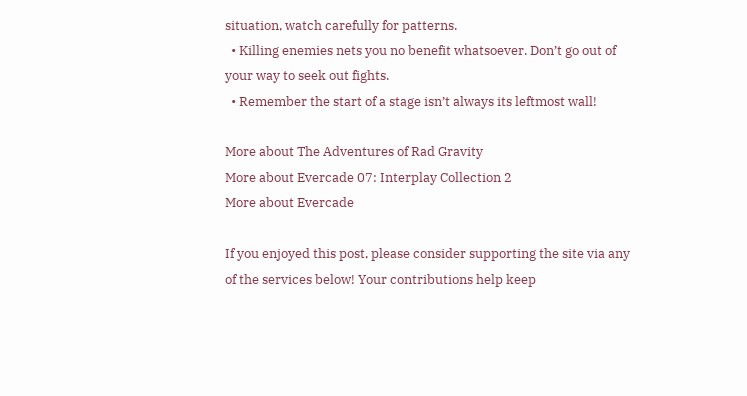situation, watch carefully for patterns.
  • Killing enemies nets you no benefit whatsoever. Don’t go out of your way to seek out fights.
  • Remember the start of a stage isn’t always its leftmost wall!

More about The Adventures of Rad Gravity
More about Evercade 07: Interplay Collection 2
More about Evercade

If you enjoyed this post, please consider supporting the site via any of the services below! Your contributions help keep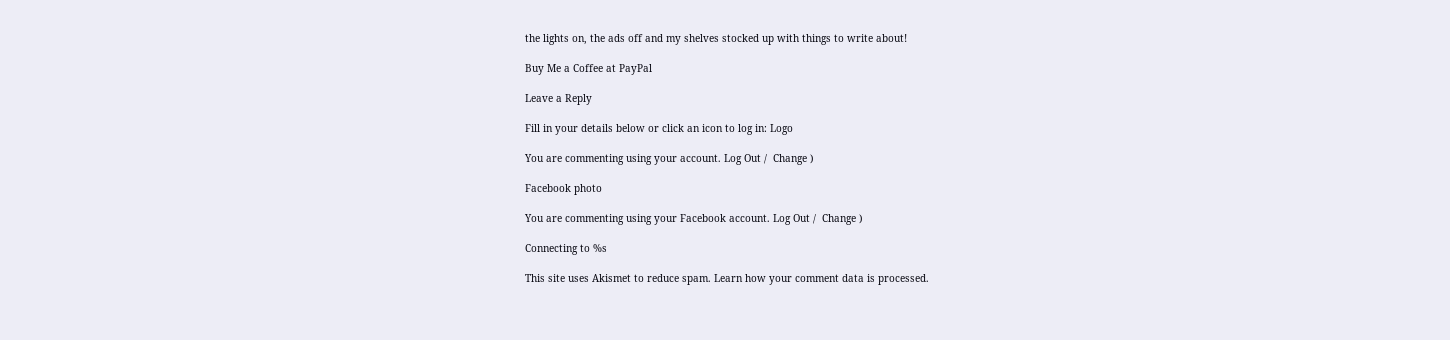the lights on, the ads off and my shelves stocked up with things to write about!

Buy Me a Coffee at PayPal

Leave a Reply

Fill in your details below or click an icon to log in: Logo

You are commenting using your account. Log Out /  Change )

Facebook photo

You are commenting using your Facebook account. Log Out /  Change )

Connecting to %s

This site uses Akismet to reduce spam. Learn how your comment data is processed.